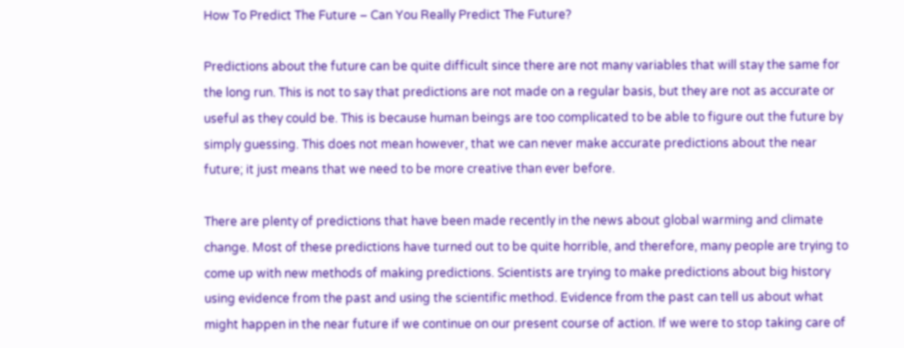How To Predict The Future – Can You Really Predict The Future?

Predictions about the future can be quite difficult since there are not many variables that will stay the same for the long run. This is not to say that predictions are not made on a regular basis, but they are not as accurate or useful as they could be. This is because human beings are too complicated to be able to figure out the future by simply guessing. This does not mean however, that we can never make accurate predictions about the near future; it just means that we need to be more creative than ever before.

There are plenty of predictions that have been made recently in the news about global warming and climate change. Most of these predictions have turned out to be quite horrible, and therefore, many people are trying to come up with new methods of making predictions. Scientists are trying to make predictions about big history using evidence from the past and using the scientific method. Evidence from the past can tell us about what might happen in the near future if we continue on our present course of action. If we were to stop taking care of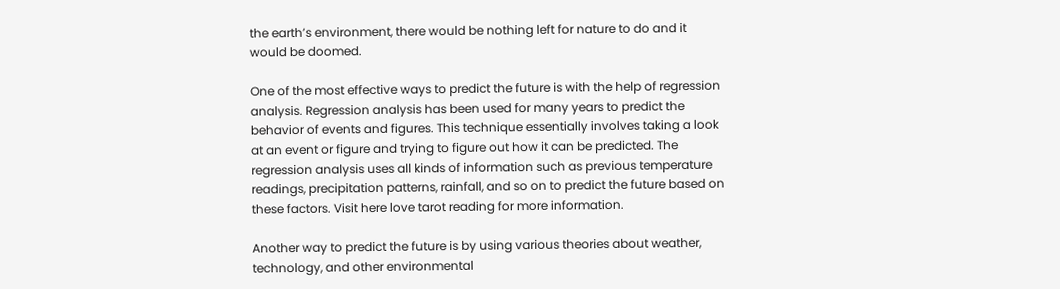the earth’s environment, there would be nothing left for nature to do and it would be doomed.

One of the most effective ways to predict the future is with the help of regression analysis. Regression analysis has been used for many years to predict the behavior of events and figures. This technique essentially involves taking a look at an event or figure and trying to figure out how it can be predicted. The regression analysis uses all kinds of information such as previous temperature readings, precipitation patterns, rainfall, and so on to predict the future based on these factors. Visit here love tarot reading for more information.

Another way to predict the future is by using various theories about weather, technology, and other environmental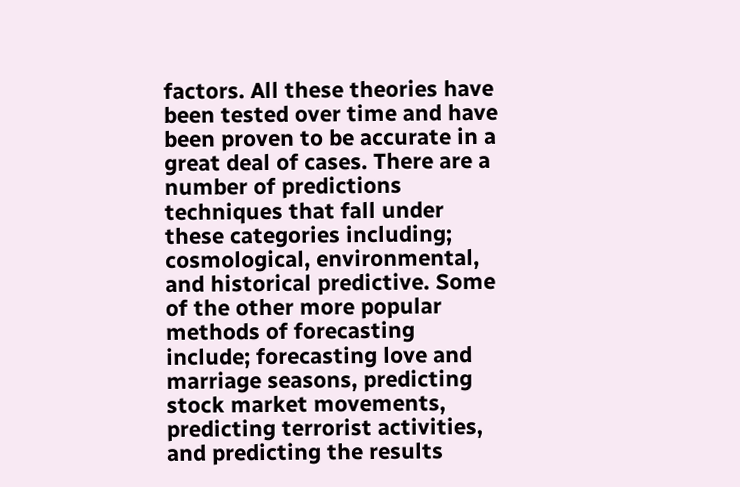factors. All these theories have been tested over time and have been proven to be accurate in a great deal of cases. There are a number of predictions techniques that fall under these categories including; cosmological, environmental, and historical predictive. Some of the other more popular methods of forecasting include; forecasting love and marriage seasons, predicting stock market movements, predicting terrorist activities, and predicting the results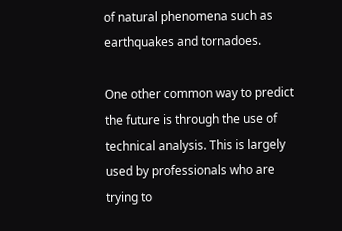of natural phenomena such as earthquakes and tornadoes.

One other common way to predict the future is through the use of technical analysis. This is largely used by professionals who are trying to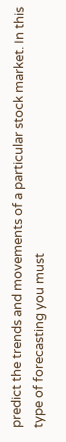predict the trends and movements of a particular stock market. In this type of forecasting you must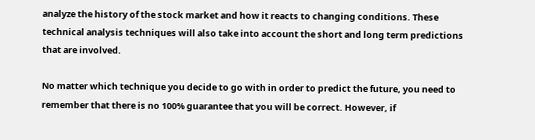analyze the history of the stock market and how it reacts to changing conditions. These technical analysis techniques will also take into account the short and long term predictions that are involved.

No matter which technique you decide to go with in order to predict the future, you need to remember that there is no 100% guarantee that you will be correct. However, if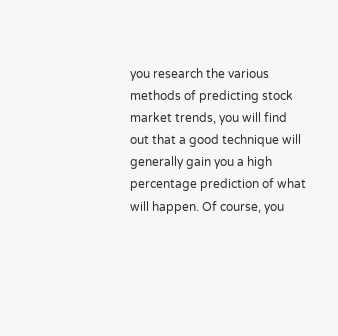you research the various methods of predicting stock market trends, you will find out that a good technique will generally gain you a high percentage prediction of what will happen. Of course, you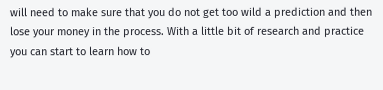will need to make sure that you do not get too wild a prediction and then lose your money in the process. With a little bit of research and practice you can start to learn how to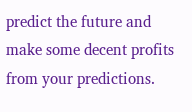predict the future and make some decent profits from your predictions.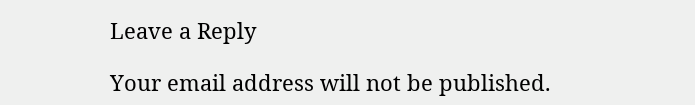Leave a Reply

Your email address will not be published.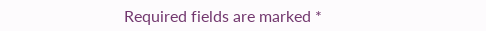Required fields are marked *